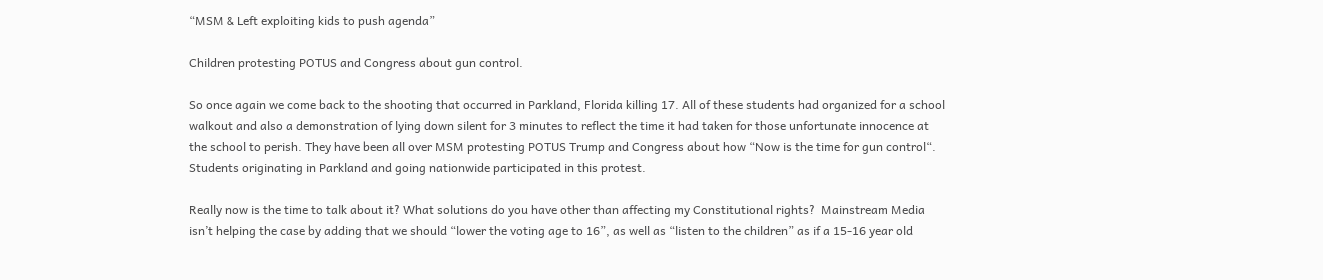“MSM & Left exploiting kids to push agenda”

Children protesting POTUS and Congress about gun control.

So once again we come back to the shooting that occurred in Parkland, Florida killing 17. All of these students had organized for a school walkout and also a demonstration of lying down silent for 3 minutes to reflect the time it had taken for those unfortunate innocence at the school to perish. They have been all over MSM protesting POTUS Trump and Congress about how “Now is the time for gun control“. Students originating in Parkland and going nationwide participated in this protest.

Really now is the time to talk about it? What solutions do you have other than affecting my Constitutional rights?  Mainstream Media isn’t helping the case by adding that we should “lower the voting age to 16”, as well as “listen to the children” as if a 15-16 year old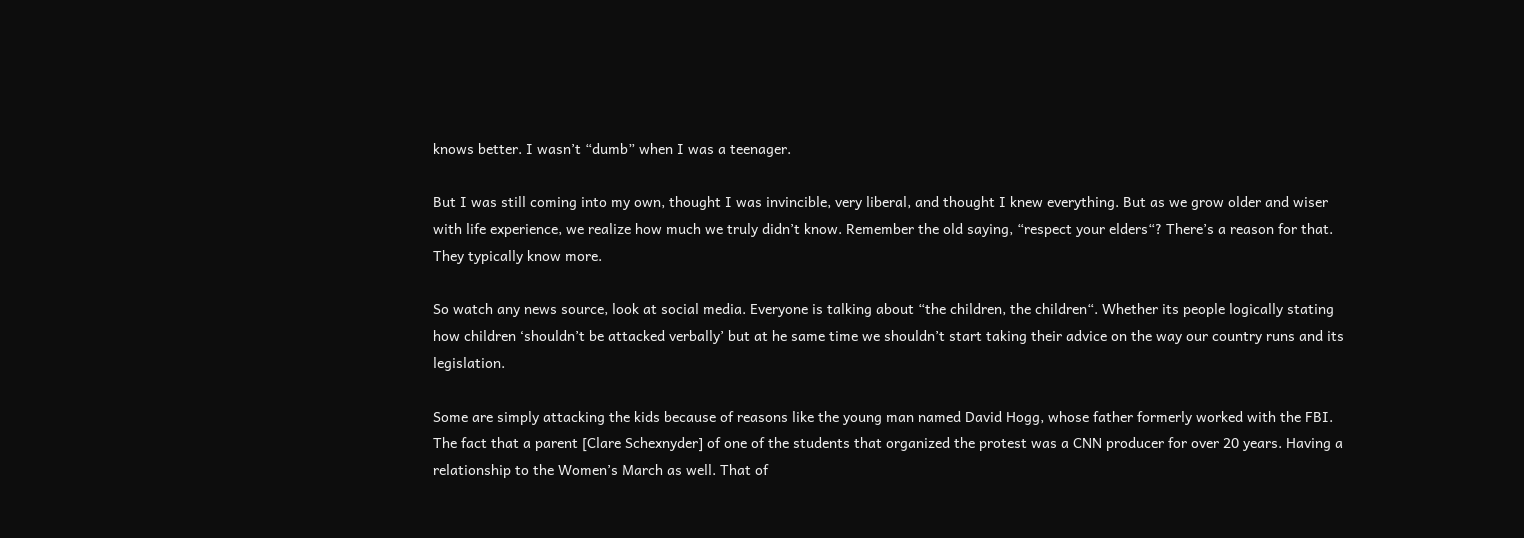knows better. I wasn’t “dumb” when I was a teenager.

But I was still coming into my own, thought I was invincible, very liberal, and thought I knew everything. But as we grow older and wiser with life experience, we realize how much we truly didn’t know. Remember the old saying, “respect your elders“? There’s a reason for that. They typically know more.

So watch any news source, look at social media. Everyone is talking about “the children, the children“. Whether its people logically stating how children ‘shouldn’t be attacked verbally’ but at he same time we shouldn’t start taking their advice on the way our country runs and its legislation.

Some are simply attacking the kids because of reasons like the young man named David Hogg, whose father formerly worked with the FBI. The fact that a parent [Clare Schexnyder] of one of the students that organized the protest was a CNN producer for over 20 years. Having a relationship to the Women’s March as well. That of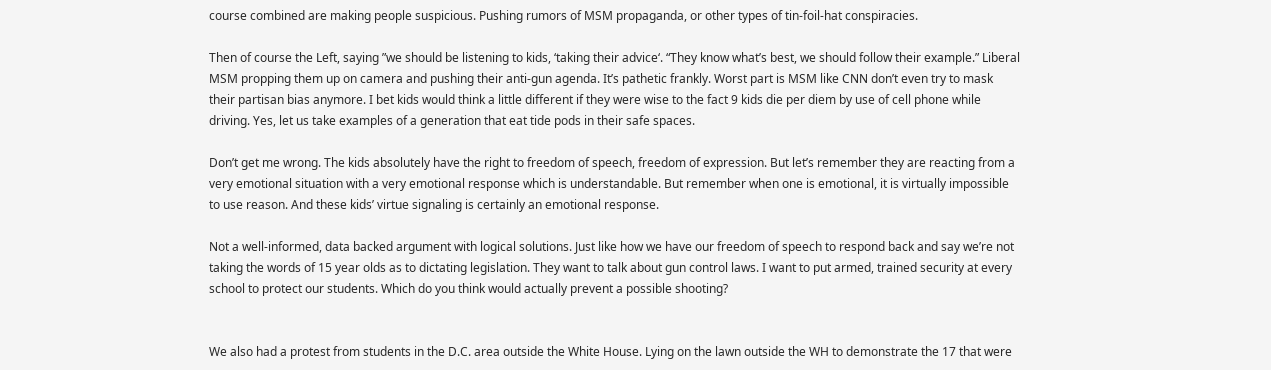course combined are making people suspicious. Pushing rumors of MSM propaganda, or other types of tin-foil-hat conspiracies.

Then of course the Left, saying ”we should be listening to kids, ‘taking their advice‘. “They know what’s best, we should follow their example.” Liberal MSM propping them up on camera and pushing their anti-gun agenda. It’s pathetic frankly. Worst part is MSM like CNN don’t even try to mask their partisan bias anymore. I bet kids would think a little different if they were wise to the fact 9 kids die per diem by use of cell phone while driving. Yes, let us take examples of a generation that eat tide pods in their safe spaces.

Don’t get me wrong. The kids absolutely have the right to freedom of speech, freedom of expression. But let’s remember they are reacting from a very emotional situation with a very emotional response which is understandable. But remember when one is emotional, it is virtually impossible to use reason. And these kids’ virtue signaling is certainly an emotional response.

Not a well-informed, data backed argument with logical solutions. Just like how we have our freedom of speech to respond back and say we’re not taking the words of 15 year olds as to dictating legislation. They want to talk about gun control laws. I want to put armed, trained security at every school to protect our students. Which do you think would actually prevent a possible shooting?


We also had a protest from students in the D.C. area outside the White House. Lying on the lawn outside the WH to demonstrate the 17 that were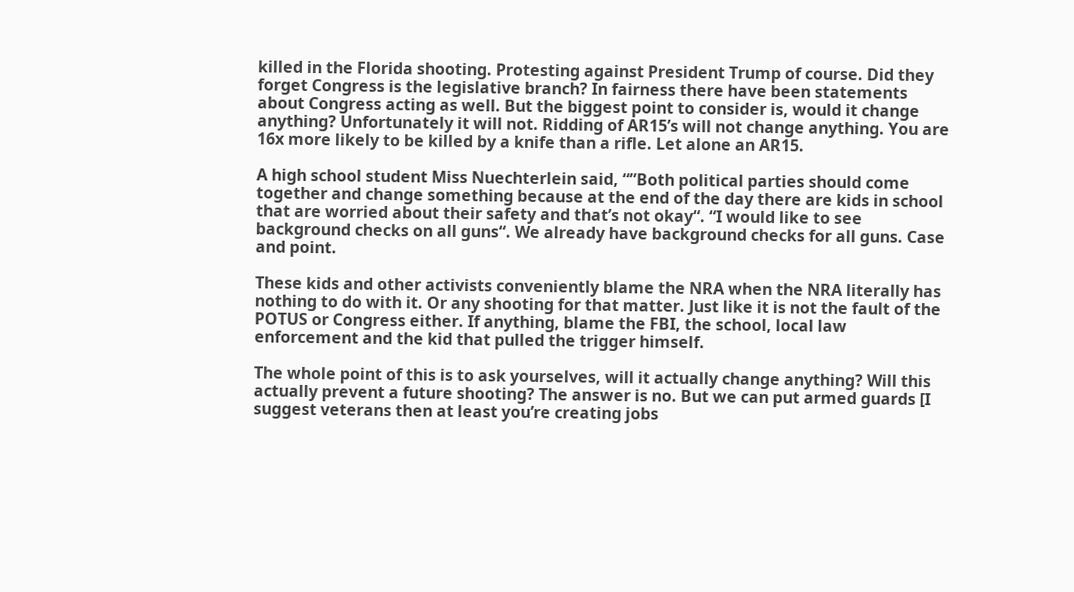killed in the Florida shooting. Protesting against President Trump of course. Did they forget Congress is the legislative branch? In fairness there have been statements about Congress acting as well. But the biggest point to consider is, would it change anything? Unfortunately it will not. Ridding of AR15’s will not change anything. You are 16x more likely to be killed by a knife than a rifle. Let alone an AR15.

A high school student Miss Nuechterlein said, “”Both political parties should come together and change something because at the end of the day there are kids in school that are worried about their safety and that’s not okay“. “I would like to see background checks on all guns“. We already have background checks for all guns. Case and point.

These kids and other activists conveniently blame the NRA when the NRA literally has nothing to do with it. Or any shooting for that matter. Just like it is not the fault of the POTUS or Congress either. If anything, blame the FBI, the school, local law enforcement and the kid that pulled the trigger himself.

The whole point of this is to ask yourselves, will it actually change anything? Will this actually prevent a future shooting? The answer is no. But we can put armed guards [I suggest veterans then at least you’re creating jobs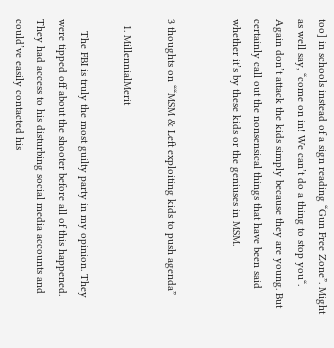too] in schools instead of a sign reading “Gun Free Zone”. Might as well say, “come on in! We can’t do a thing to stop you“. Again don’t attack the kids simply because they are young. But certainly call out the nonsensical things that have been said whether it’s by these kids or the geniuses in MSM.


3 thoughts on ““MSM & Left exploiting kids to push agenda”

  1. MillennialMerit

    The FBI is truly the most guilty party in my opinion. They were tipped off about the shooter before all of this happened. They had access to his disturbing social media accounts and could’ve easily contacted his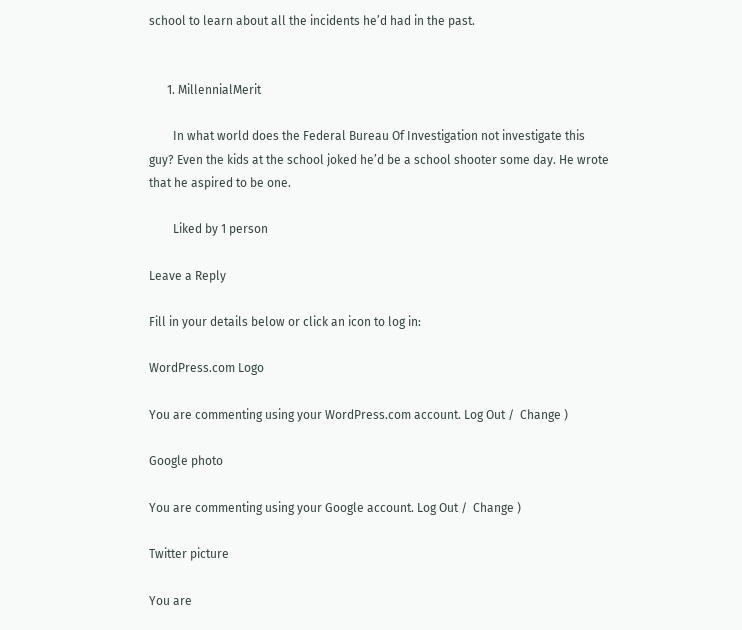school to learn about all the incidents he’d had in the past.


      1. MillennialMerit

        In what world does the Federal Bureau Of Investigation not investigate this guy? Even the kids at the school joked he’d be a school shooter some day. He wrote that he aspired to be one.

        Liked by 1 person

Leave a Reply

Fill in your details below or click an icon to log in:

WordPress.com Logo

You are commenting using your WordPress.com account. Log Out /  Change )

Google photo

You are commenting using your Google account. Log Out /  Change )

Twitter picture

You are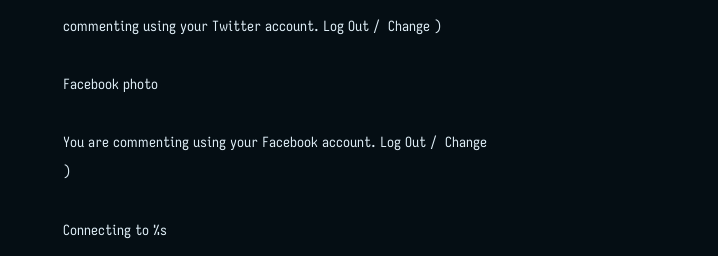commenting using your Twitter account. Log Out /  Change )

Facebook photo

You are commenting using your Facebook account. Log Out /  Change )

Connecting to %s